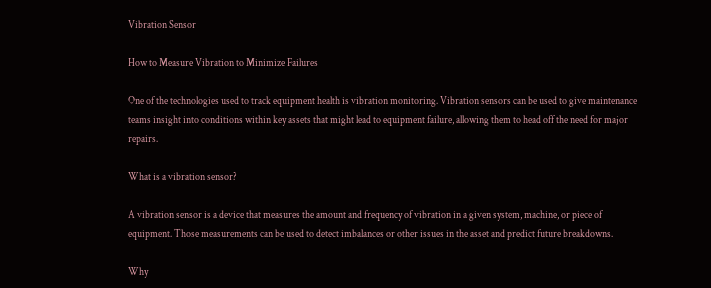Vibration Sensor

How to Measure Vibration to Minimize Failures

One of the technologies used to track equipment health is vibration monitoring. Vibration sensors can be used to give maintenance teams insight into conditions within key assets that might lead to equipment failure, allowing them to head off the need for major repairs.

What is a vibration sensor?

A vibration sensor is a device that measures the amount and frequency of vibration in a given system, machine, or piece of equipment. Those measurements can be used to detect imbalances or other issues in the asset and predict future breakdowns.

Why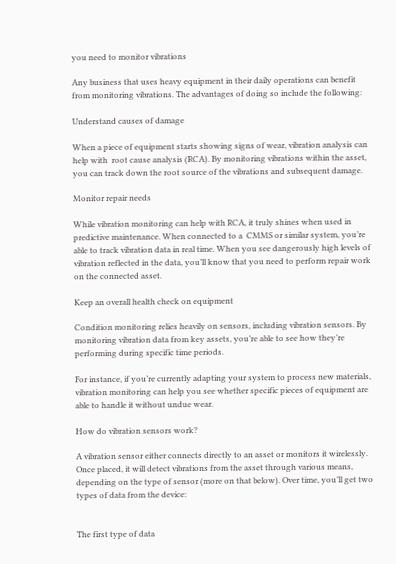you need to monitor vibrations

Any business that uses heavy equipment in their daily operations can benefit from monitoring vibrations. The advantages of doing so include the following:

Understand causes of damage

When a piece of equipment starts showing signs of wear, vibration analysis can help with  root cause analysis (RCA). By monitoring vibrations within the asset, you can track down the root source of the vibrations and subsequent damage.

Monitor repair needs

While vibration monitoring can help with RCA, it truly shines when used in  predictive maintenance. When connected to a  CMMS or similar system, you’re able to track vibration data in real time. When you see dangerously high levels of vibration reflected in the data, you’ll know that you need to perform repair work on the connected asset.

Keep an overall health check on equipment

Condition monitoring relies heavily on sensors, including vibration sensors. By monitoring vibration data from key assets, you’re able to see how they’re performing during specific time periods.

For instance, if you’re currently adapting your system to process new materials, vibration monitoring can help you see whether specific pieces of equipment are able to handle it without undue wear.

How do vibration sensors work?

A vibration sensor either connects directly to an asset or monitors it wirelessly. Once placed, it will detect vibrations from the asset through various means, depending on the type of sensor (more on that below). Over time, you’ll get two types of data from the device:


The first type of data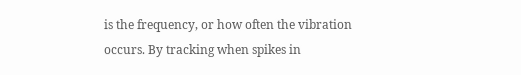is the frequency, or how often the vibration occurs. By tracking when spikes in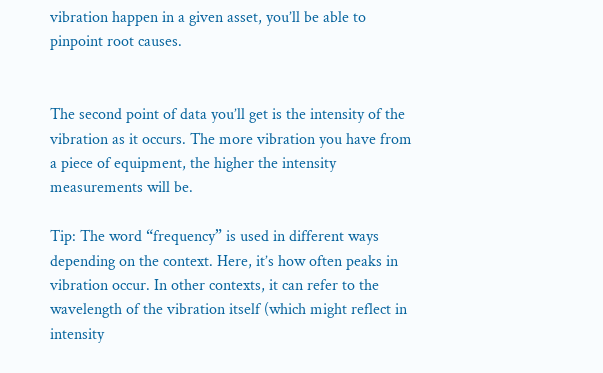vibration happen in a given asset, you’ll be able to pinpoint root causes.


The second point of data you’ll get is the intensity of the vibration as it occurs. The more vibration you have from a piece of equipment, the higher the intensity measurements will be.

Tip: The word “frequency” is used in different ways depending on the context. Here, it’s how often peaks in vibration occur. In other contexts, it can refer to the wavelength of the vibration itself (which might reflect in intensity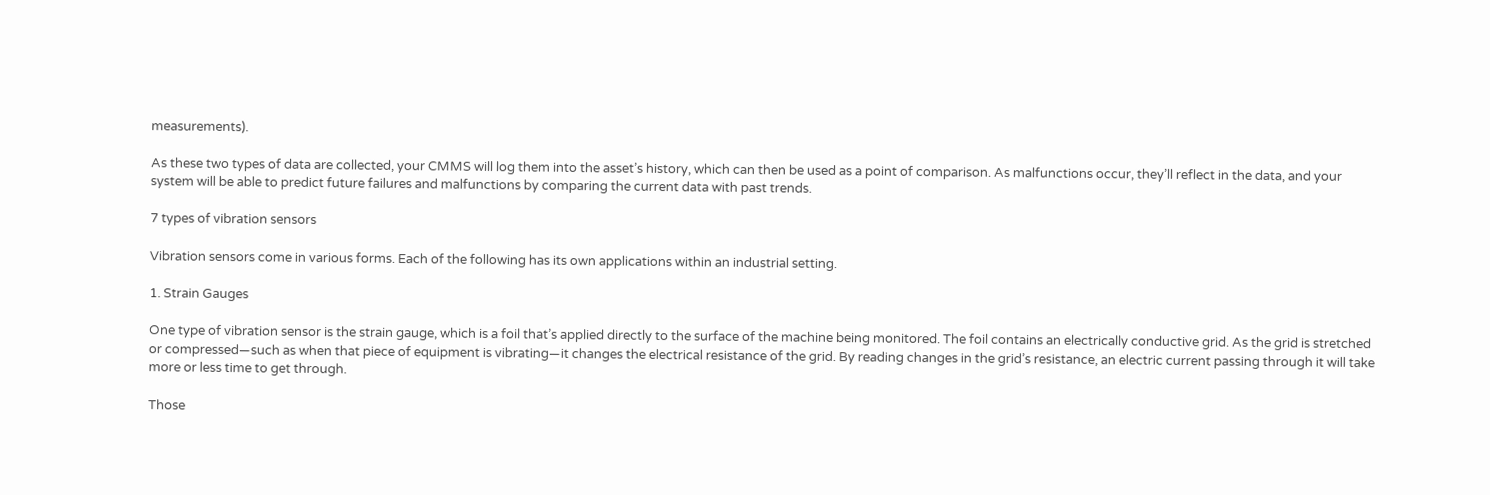measurements).

As these two types of data are collected, your CMMS will log them into the asset’s history, which can then be used as a point of comparison. As malfunctions occur, they’ll reflect in the data, and your system will be able to predict future failures and malfunctions by comparing the current data with past trends.

7 types of vibration sensors

Vibration sensors come in various forms. Each of the following has its own applications within an industrial setting.

1. Strain Gauges

One type of vibration sensor is the strain gauge, which is a foil that’s applied directly to the surface of the machine being monitored. The foil contains an electrically conductive grid. As the grid is stretched or compressed—such as when that piece of equipment is vibrating—it changes the electrical resistance of the grid. By reading changes in the grid’s resistance, an electric current passing through it will take more or less time to get through.

Those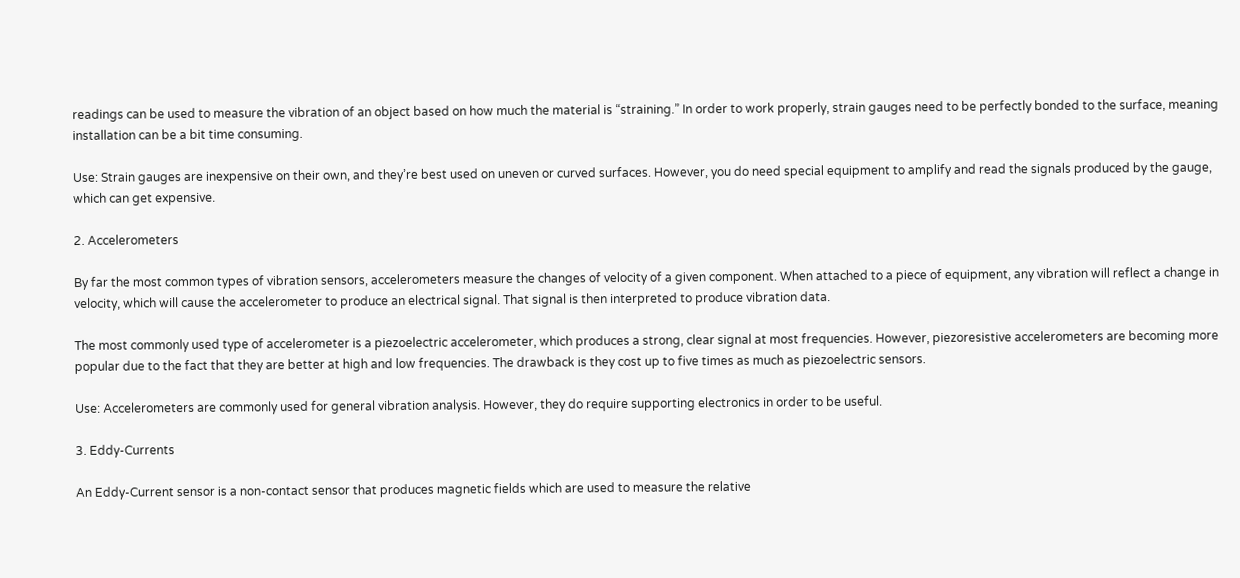readings can be used to measure the vibration of an object based on how much the material is “straining.” In order to work properly, strain gauges need to be perfectly bonded to the surface, meaning installation can be a bit time consuming.

Use: Strain gauges are inexpensive on their own, and they’re best used on uneven or curved surfaces. However, you do need special equipment to amplify and read the signals produced by the gauge, which can get expensive.

2. Accelerometers

By far the most common types of vibration sensors, accelerometers measure the changes of velocity of a given component. When attached to a piece of equipment, any vibration will reflect a change in velocity, which will cause the accelerometer to produce an electrical signal. That signal is then interpreted to produce vibration data.

The most commonly used type of accelerometer is a piezoelectric accelerometer, which produces a strong, clear signal at most frequencies. However, piezoresistive accelerometers are becoming more popular due to the fact that they are better at high and low frequencies. The drawback is they cost up to five times as much as piezoelectric sensors.

Use: Accelerometers are commonly used for general vibration analysis. However, they do require supporting electronics in order to be useful.

3. Eddy-Currents

An Eddy-Current sensor is a non-contact sensor that produces magnetic fields which are used to measure the relative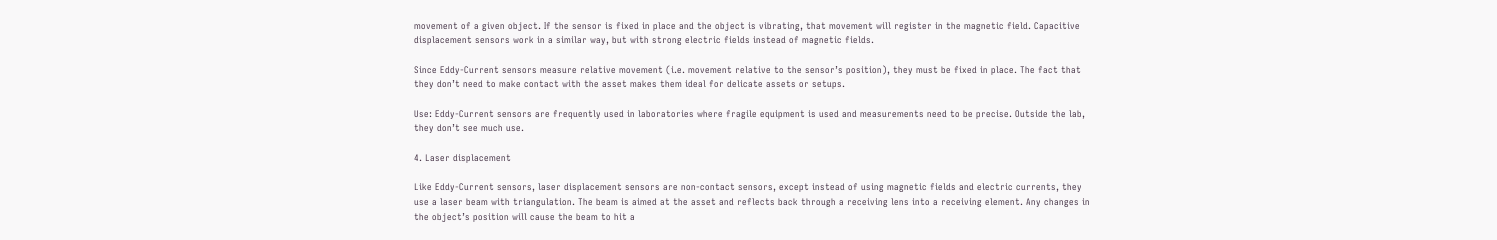movement of a given object. If the sensor is fixed in place and the object is vibrating, that movement will register in the magnetic field. Capacitive displacement sensors work in a similar way, but with strong electric fields instead of magnetic fields.

Since Eddy-Current sensors measure relative movement (i.e. movement relative to the sensor’s position), they must be fixed in place. The fact that they don’t need to make contact with the asset makes them ideal for delicate assets or setups.

Use: Eddy-Current sensors are frequently used in laboratories where fragile equipment is used and measurements need to be precise. Outside the lab, they don’t see much use.

4. Laser displacement

Like Eddy-Current sensors, laser displacement sensors are non-contact sensors, except instead of using magnetic fields and electric currents, they use a laser beam with triangulation. The beam is aimed at the asset and reflects back through a receiving lens into a receiving element. Any changes in the object’s position will cause the beam to hit a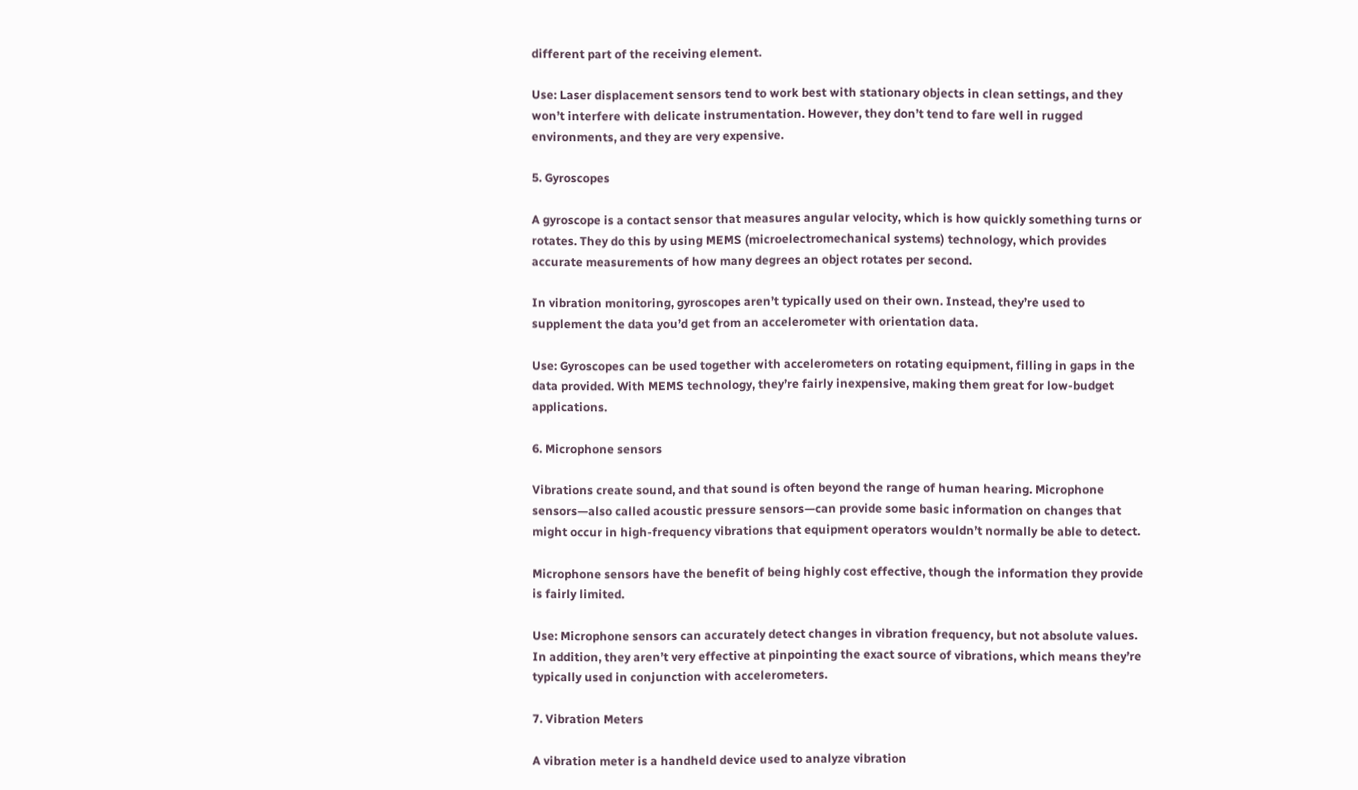different part of the receiving element.

Use: Laser displacement sensors tend to work best with stationary objects in clean settings, and they won’t interfere with delicate instrumentation. However, they don’t tend to fare well in rugged environments, and they are very expensive.

5. Gyroscopes

A gyroscope is a contact sensor that measures angular velocity, which is how quickly something turns or rotates. They do this by using MEMS (microelectromechanical systems) technology, which provides accurate measurements of how many degrees an object rotates per second.

In vibration monitoring, gyroscopes aren’t typically used on their own. Instead, they’re used to supplement the data you’d get from an accelerometer with orientation data.

Use: Gyroscopes can be used together with accelerometers on rotating equipment, filling in gaps in the data provided. With MEMS technology, they’re fairly inexpensive, making them great for low-budget applications.

6. Microphone sensors

Vibrations create sound, and that sound is often beyond the range of human hearing. Microphone sensors—also called acoustic pressure sensors—can provide some basic information on changes that might occur in high-frequency vibrations that equipment operators wouldn’t normally be able to detect.

Microphone sensors have the benefit of being highly cost effective, though the information they provide is fairly limited.

Use: Microphone sensors can accurately detect changes in vibration frequency, but not absolute values. In addition, they aren’t very effective at pinpointing the exact source of vibrations, which means they’re typically used in conjunction with accelerometers.

7. Vibration Meters

A vibration meter is a handheld device used to analyze vibration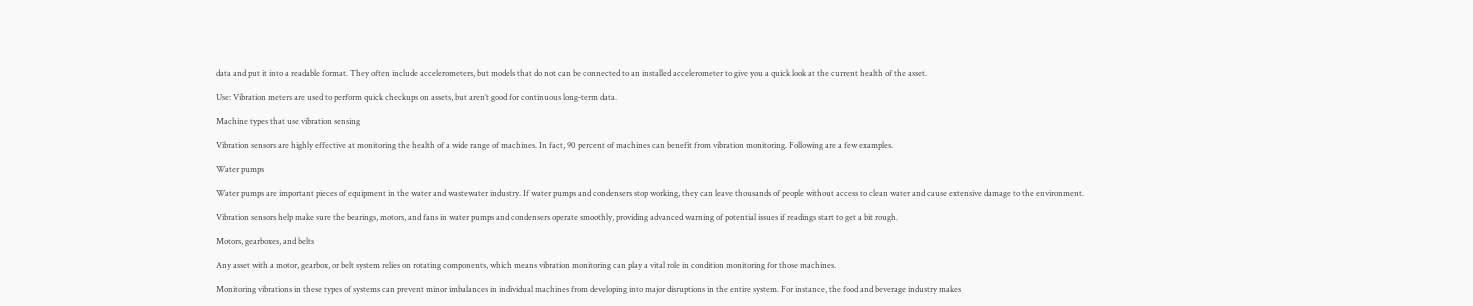data and put it into a readable format. They often include accelerometers, but models that do not can be connected to an installed accelerometer to give you a quick look at the current health of the asset.

Use: Vibration meters are used to perform quick checkups on assets, but aren’t good for continuous long-term data.

Machine types that use vibration sensing

Vibration sensors are highly effective at monitoring the health of a wide range of machines. In fact, 90 percent of machines can benefit from vibration monitoring. Following are a few examples.

Water pumps

Water pumps are important pieces of equipment in the water and wastewater industry. If water pumps and condensers stop working, they can leave thousands of people without access to clean water and cause extensive damage to the environment.

Vibration sensors help make sure the bearings, motors, and fans in water pumps and condensers operate smoothly, providing advanced warning of potential issues if readings start to get a bit rough.

Motors, gearboxes, and belts

Any asset with a motor, gearbox, or belt system relies on rotating components, which means vibration monitoring can play a vital role in condition monitoring for those machines.

Monitoring vibrations in these types of systems can prevent minor imbalances in individual machines from developing into major disruptions in the entire system. For instance, the food and beverage industry makes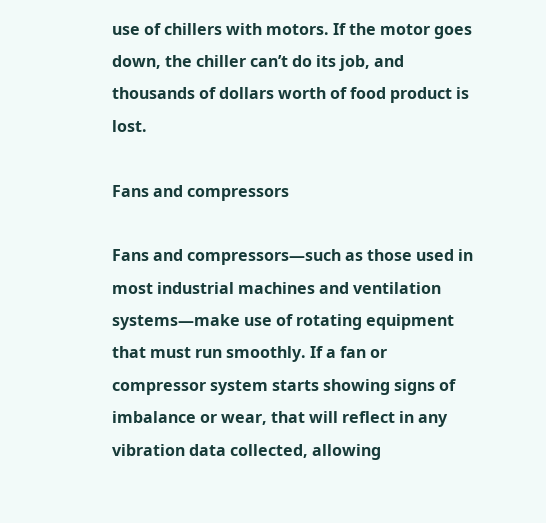use of chillers with motors. If the motor goes down, the chiller can’t do its job, and thousands of dollars worth of food product is lost.

Fans and compressors

Fans and compressors—such as those used in most industrial machines and ventilation systems—make use of rotating equipment that must run smoothly. If a fan or compressor system starts showing signs of imbalance or wear, that will reflect in any vibration data collected, allowing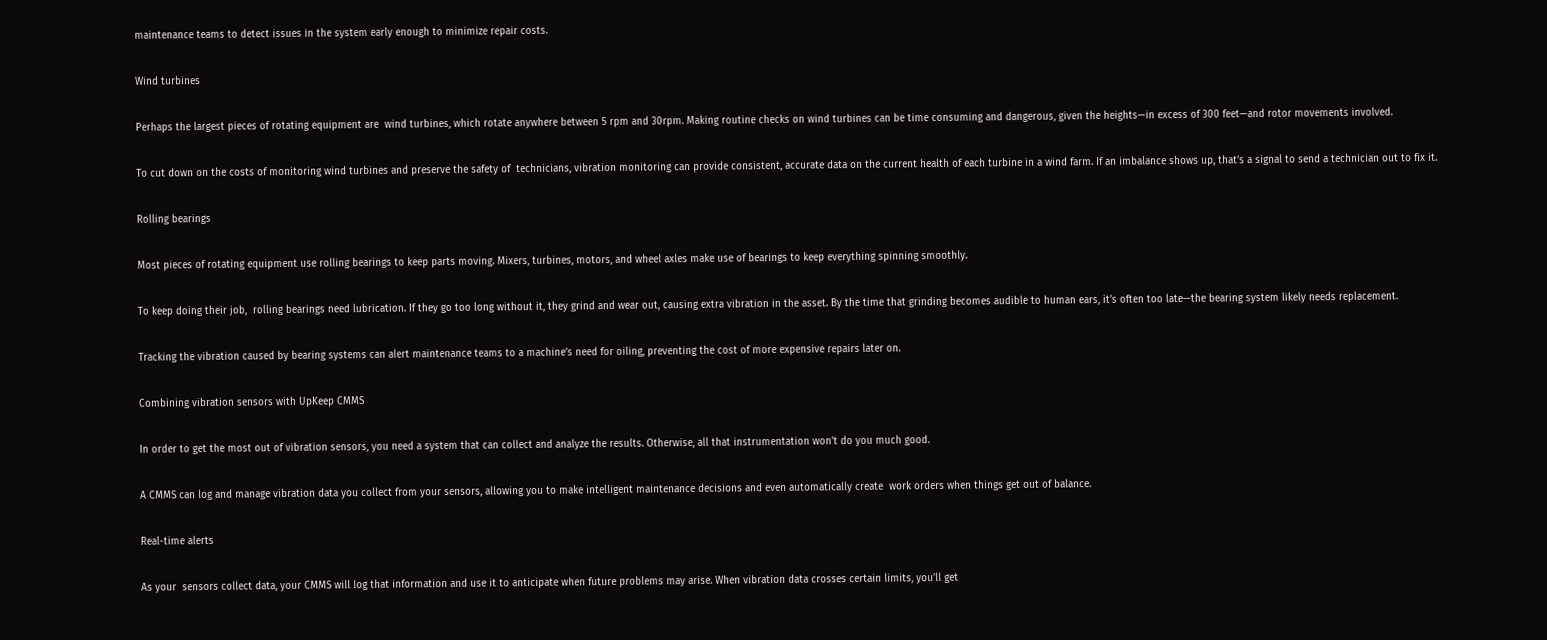maintenance teams to detect issues in the system early enough to minimize repair costs.

Wind turbines

Perhaps the largest pieces of rotating equipment are  wind turbines, which rotate anywhere between 5 rpm and 30rpm. Making routine checks on wind turbines can be time consuming and dangerous, given the heights—in excess of 300 feet—and rotor movements involved.

To cut down on the costs of monitoring wind turbines and preserve the safety of  technicians, vibration monitoring can provide consistent, accurate data on the current health of each turbine in a wind farm. If an imbalance shows up, that’s a signal to send a technician out to fix it.

Rolling bearings

Most pieces of rotating equipment use rolling bearings to keep parts moving. Mixers, turbines, motors, and wheel axles make use of bearings to keep everything spinning smoothly.

To keep doing their job,  rolling bearings need lubrication. If they go too long without it, they grind and wear out, causing extra vibration in the asset. By the time that grinding becomes audible to human ears, it’s often too late—the bearing system likely needs replacement.

Tracking the vibration caused by bearing systems can alert maintenance teams to a machine’s need for oiling, preventing the cost of more expensive repairs later on.

Combining vibration sensors with UpKeep CMMS

In order to get the most out of vibration sensors, you need a system that can collect and analyze the results. Otherwise, all that instrumentation won’t do you much good.

A CMMS can log and manage vibration data you collect from your sensors, allowing you to make intelligent maintenance decisions and even automatically create  work orders when things get out of balance.

Real-time alerts

As your  sensors collect data, your CMMS will log that information and use it to anticipate when future problems may arise. When vibration data crosses certain limits, you’ll get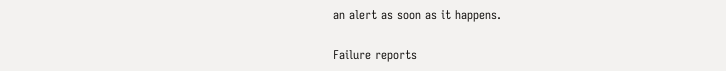an alert as soon as it happens.

Failure reports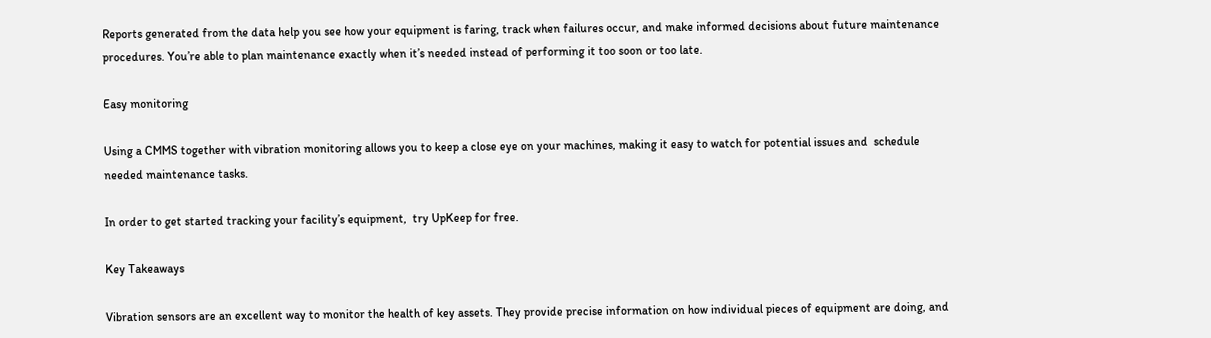Reports generated from the data help you see how your equipment is faring, track when failures occur, and make informed decisions about future maintenance procedures. You’re able to plan maintenance exactly when it’s needed instead of performing it too soon or too late.

Easy monitoring

Using a CMMS together with vibration monitoring allows you to keep a close eye on your machines, making it easy to watch for potential issues and  schedule needed maintenance tasks.

In order to get started tracking your facility’s equipment,  try UpKeep for free.

Key Takeaways

Vibration sensors are an excellent way to monitor the health of key assets. They provide precise information on how individual pieces of equipment are doing, and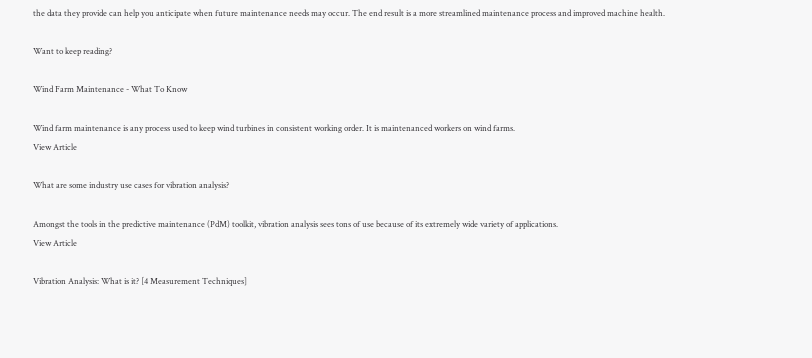the data they provide can help you anticipate when future maintenance needs may occur. The end result is a more streamlined maintenance process and improved machine health.

Want to keep reading?

Wind Farm Maintenance - What To Know

Wind farm maintenance is any process used to keep wind turbines in consistent working order. It is maintenanced workers on wind farms.
View Article

What are some industry use cases for vibration analysis?

Amongst the tools in the predictive maintenance (PdM) toolkit, vibration analysis sees tons of use because of its extremely wide variety of applications.
View Article

Vibration Analysis: What is it? [4 Measurement Techniques]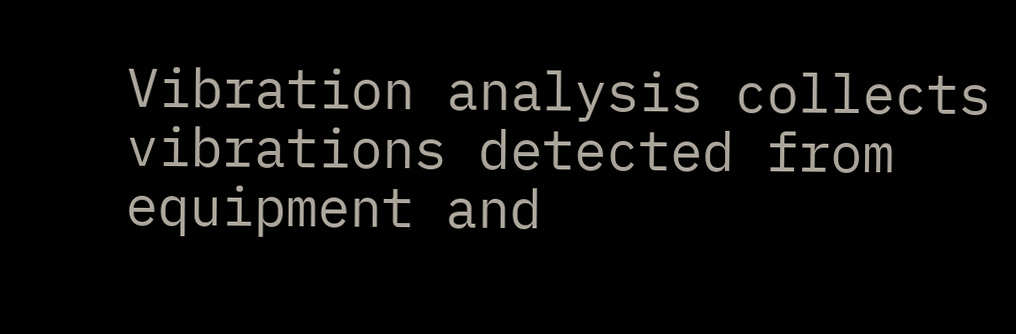Vibration analysis collects vibrations detected from equipment and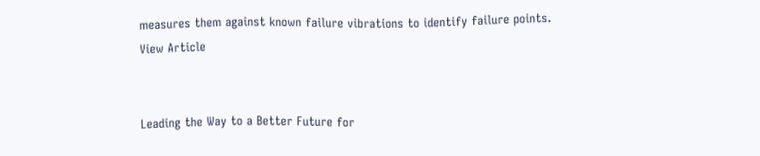measures them against known failure vibrations to identify failure points.
View Article


Leading the Way to a Better Future for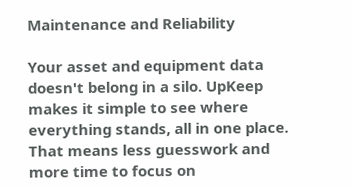Maintenance and Reliability

Your asset and equipment data doesn't belong in a silo. UpKeep makes it simple to see where everything stands, all in one place. That means less guesswork and more time to focus on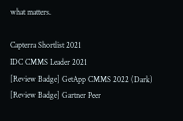what matters.

Capterra Shortlist 2021
IDC CMMS Leader 2021
[Review Badge] GetApp CMMS 2022 (Dark)
[Review Badge] Gartner Peer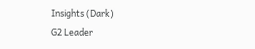Insights (Dark)
G2 Leader